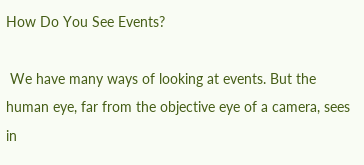How Do You See Events?

 We have many ways of looking at events. But the human eye, far from the objective eye of a camera, sees in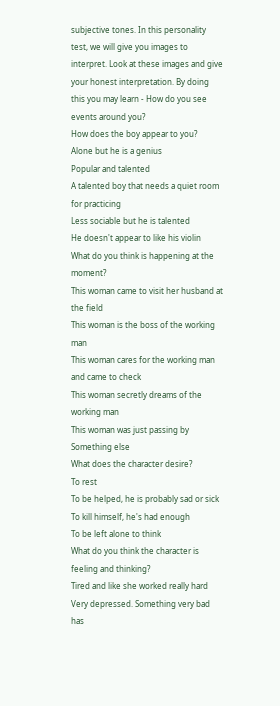subjective tones. In this personality test, we will give you images to interpret. Look at these images and give your honest interpretation. By doing this you may learn - How do you see events around you?
How does the boy appear to you?
Alone but he is a genius
Popular and talented
A talented boy that needs a quiet room for practicing
Less sociable but he is talented
He doesn't appear to like his violin
What do you think is happening at the moment?
This woman came to visit her husband at the field
This woman is the boss of the working man
This woman cares for the working man and came to check
This woman secretly dreams of the working man
This woman was just passing by
Something else
What does the character desire?
To rest
To be helped, he is probably sad or sick
To kill himself, he's had enough
To be left alone to think
What do you think the character is feeling and thinking?
Tired and like she worked really hard
Very depressed. Something very bad has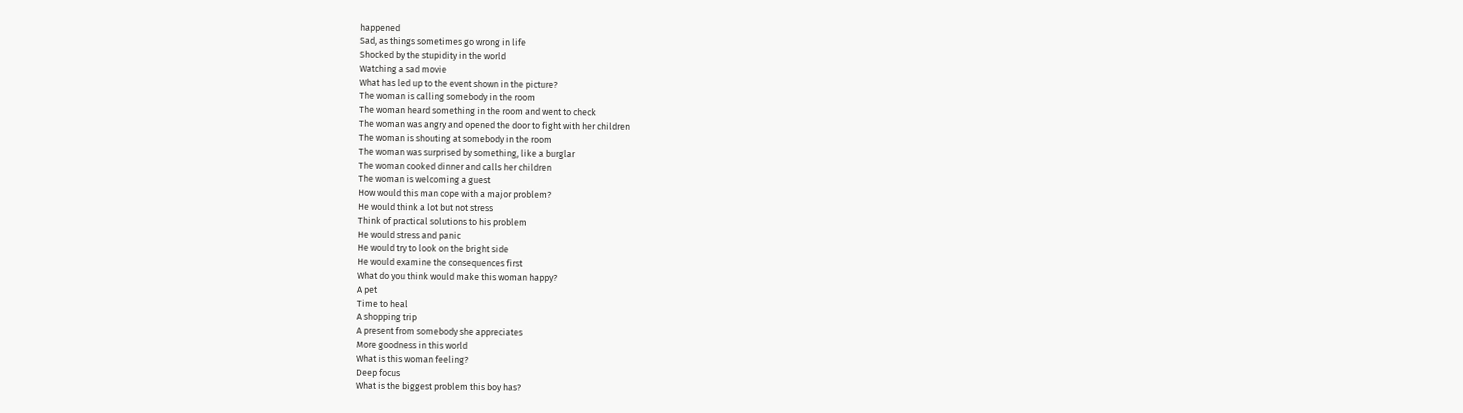happened
Sad, as things sometimes go wrong in life
Shocked by the stupidity in the world
Watching a sad movie
What has led up to the event shown in the picture?
The woman is calling somebody in the room
The woman heard something in the room and went to check
The woman was angry and opened the door to fight with her children
The woman is shouting at somebody in the room
The woman was surprised by something, like a burglar
The woman cooked dinner and calls her children
The woman is welcoming a guest
How would this man cope with a major problem?
He would think a lot but not stress
Think of practical solutions to his problem
He would stress and panic
He would try to look on the bright side
He would examine the consequences first
What do you think would make this woman happy?
A pet
Time to heal
A shopping trip
A present from somebody she appreciates
More goodness in this world
What is this woman feeling?
Deep focus
What is the biggest problem this boy has?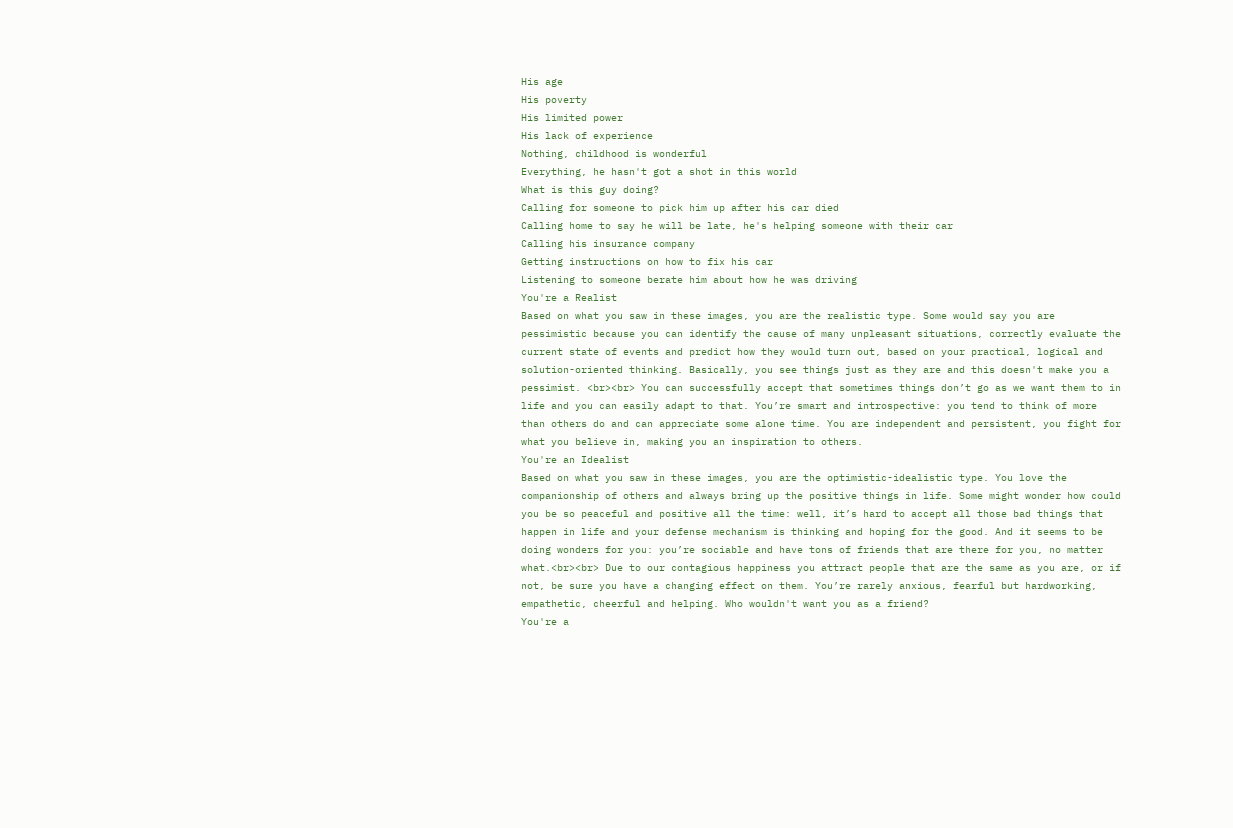His age
His poverty
His limited power
His lack of experience
Nothing, childhood is wonderful
Everything, he hasn't got a shot in this world
What is this guy doing?
Calling for someone to pick him up after his car died
Calling home to say he will be late, he's helping someone with their car
Calling his insurance company
Getting instructions on how to fix his car
Listening to someone berate him about how he was driving
You're a Realist
Based on what you saw in these images, you are the realistic type. Some would say you are pessimistic because you can identify the cause of many unpleasant situations, correctly evaluate the current state of events and predict how they would turn out, based on your practical, logical and solution-oriented thinking. Basically, you see things just as they are and this doesn't make you a pessimist. <br><br> You can successfully accept that sometimes things don’t go as we want them to in life and you can easily adapt to that. You’re smart and introspective: you tend to think of more than others do and can appreciate some alone time. You are independent and persistent, you fight for what you believe in, making you an inspiration to others.
You're an Idealist
Based on what you saw in these images, you are the optimistic-idealistic type. You love the companionship of others and always bring up the positive things in life. Some might wonder how could you be so peaceful and positive all the time: well, it’s hard to accept all those bad things that happen in life and your defense mechanism is thinking and hoping for the good. And it seems to be doing wonders for you: you’re sociable and have tons of friends that are there for you, no matter what.<br><br> Due to our contagious happiness you attract people that are the same as you are, or if not, be sure you have a changing effect on them. You’re rarely anxious, fearful but hardworking, empathetic, cheerful and helping. Who wouldn't want you as a friend?
You're a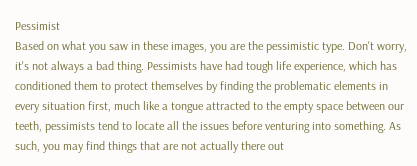Pessimist
Based on what you saw in these images, you are the pessimistic type. Don't worry, it's not always a bad thing. Pessimists have had tough life experience, which has conditioned them to protect themselves by finding the problematic elements in every situation first, much like a tongue attracted to the empty space between our teeth, pessimists tend to locate all the issues before venturing into something. As such, you may find things that are not actually there out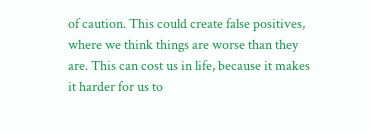of caution. This could create false positives, where we think things are worse than they are. This can cost us in life, because it makes it harder for us to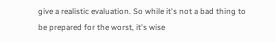give a realistic evaluation. So while it's not a bad thing to be prepared for the worst, it's wise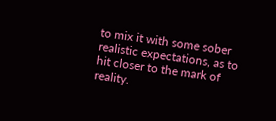to mix it with some sober realistic expectations, as to hit closer to the mark of reality.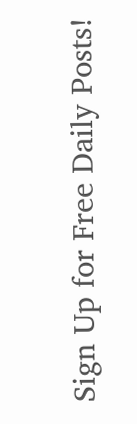Sign Up for Free Daily Posts!